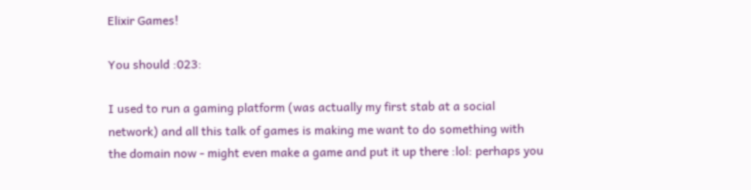Elixir Games!

You should :023:

I used to run a gaming platform (was actually my first stab at a social network) and all this talk of games is making me want to do something with the domain now - might even make a game and put it up there :lol: perhaps you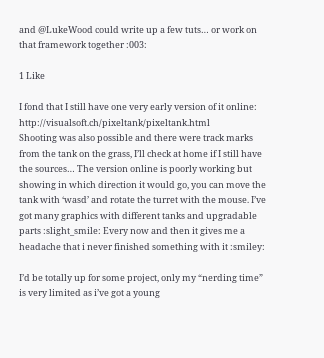and @LukeWood could write up a few tuts… or work on that framework together :003:

1 Like

I fond that I still have one very early version of it online: http://visualsoft.ch/pixeltank/pixeltank.html
Shooting was also possible and there were track marks from the tank on the grass, I’ll check at home if I still have the sources… The version online is poorly working but showing in which direction it would go, you can move the tank with ‘wasd’ and rotate the turret with the mouse. I’ve got many graphics with different tanks and upgradable parts :slight_smile: Every now and then it gives me a headache that i never finished something with it :smiley:

I’d be totally up for some project, only my “nerding time” is very limited as i’ve got a young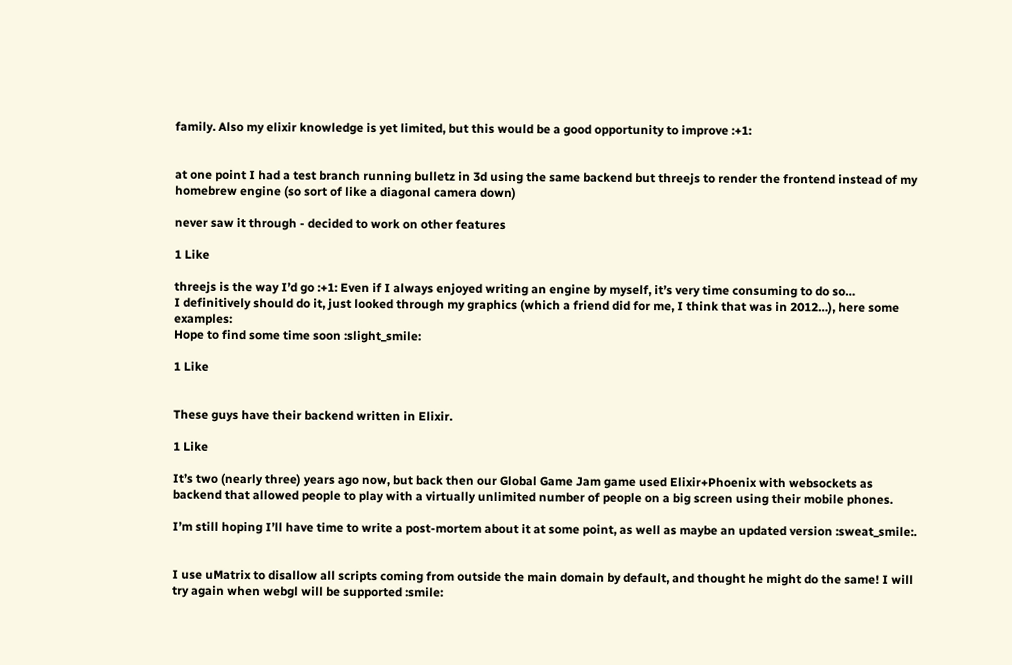family. Also my elixir knowledge is yet limited, but this would be a good opportunity to improve :+1:


at one point I had a test branch running bulletz in 3d using the same backend but threejs to render the frontend instead of my homebrew engine (so sort of like a diagonal camera down)

never saw it through - decided to work on other features

1 Like

threejs is the way I’d go :+1: Even if I always enjoyed writing an engine by myself, it’s very time consuming to do so…
I definitively should do it, just looked through my graphics (which a friend did for me, I think that was in 2012…), here some examples:
Hope to find some time soon :slight_smile:

1 Like


These guys have their backend written in Elixir.

1 Like

It’s two (nearly three) years ago now, but back then our Global Game Jam game used Elixir+Phoenix with websockets as backend that allowed people to play with a virtually unlimited number of people on a big screen using their mobile phones.

I’m still hoping I’ll have time to write a post-mortem about it at some point, as well as maybe an updated version :sweat_smile:.


I use uMatrix to disallow all scripts coming from outside the main domain by default, and thought he might do the same! I will try again when webgl will be supported :smile: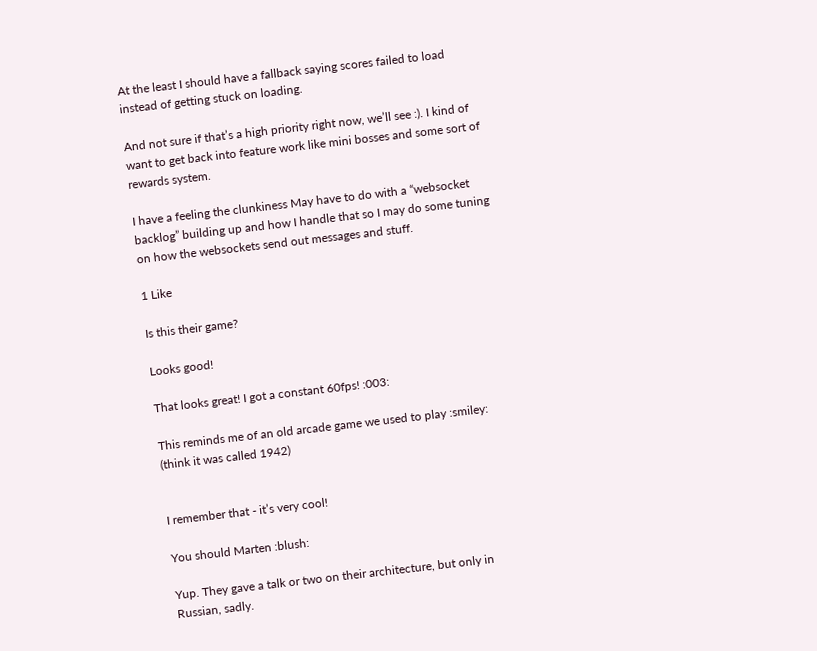At the least I should have a fallback saying scores failed to load instead of getting stuck on loading.

And not sure if that’s a high priority right now, we’ll see :). I kind of want to get back into feature work like mini bosses and some sort of rewards system.

I have a feeling the clunkiness May have to do with a “websocket backlog” building up and how I handle that so I may do some tuning on how the websockets send out messages and stuff.

1 Like

Is this their game?

Looks good!

That looks great! I got a constant 60fps! :003:

This reminds me of an old arcade game we used to play :smiley: (think it was called 1942)


I remember that - it’s very cool!

You should Marten :blush:

Yup. They gave a talk or two on their architecture, but only in Russian, sadly.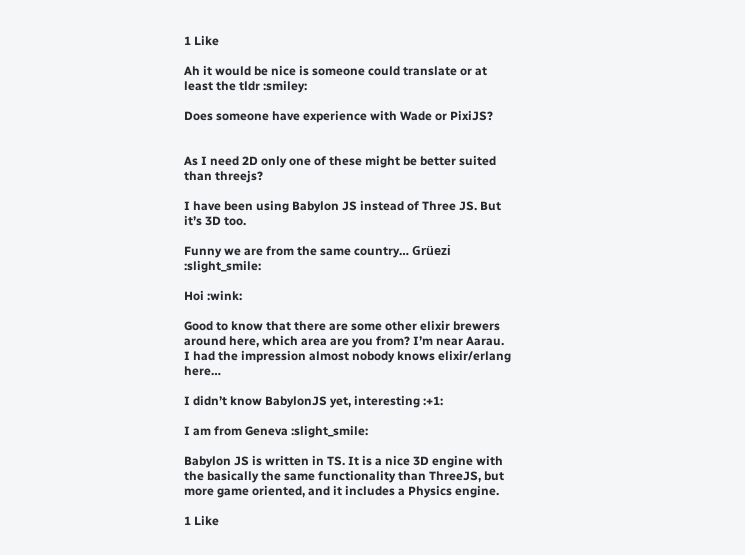1 Like

Ah it would be nice is someone could translate or at least the tldr :smiley:

Does someone have experience with Wade or PixiJS?


As I need 2D only one of these might be better suited than threejs?

I have been using Babylon JS instead of Three JS. But it’s 3D too.

Funny we are from the same country… Grüezi :slight_smile:

Hoi :wink:

Good to know that there are some other elixir brewers around here, which area are you from? I’m near Aarau. I had the impression almost nobody knows elixir/erlang here…

I didn’t know BabylonJS yet, interesting :+1:

I am from Geneva :slight_smile:

Babylon JS is written in TS. It is a nice 3D engine with the basically the same functionality than ThreeJS, but more game oriented, and it includes a Physics engine.

1 Like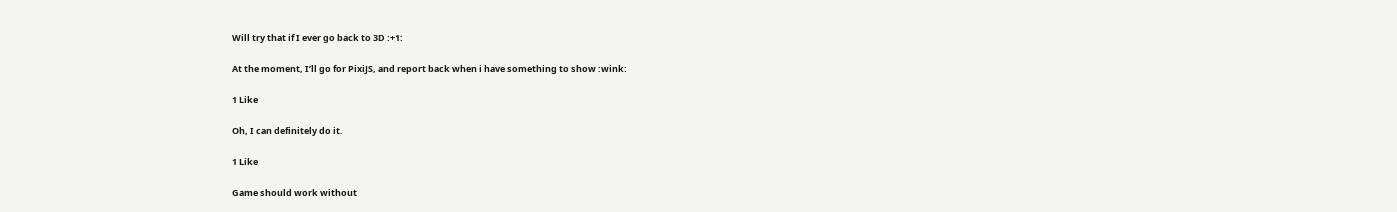Will try that if I ever go back to 3D :+1:

At the moment, I’ll go for PixiJS, and report back when i have something to show :wink:

1 Like

Oh, I can definitely do it.

1 Like

Game should work without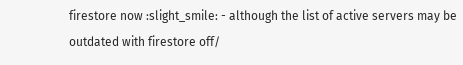firestore now :slight_smile: - although the list of active servers may be outdated with firestore off/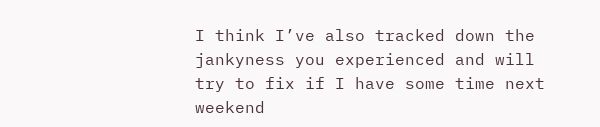I think I’ve also tracked down the jankyness you experienced and will try to fix if I have some time next weekend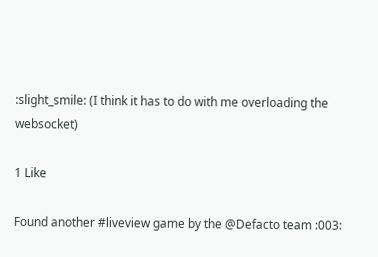:slight_smile: (I think it has to do with me overloading the websocket)

1 Like

Found another #liveview game by the @Defacto team :003: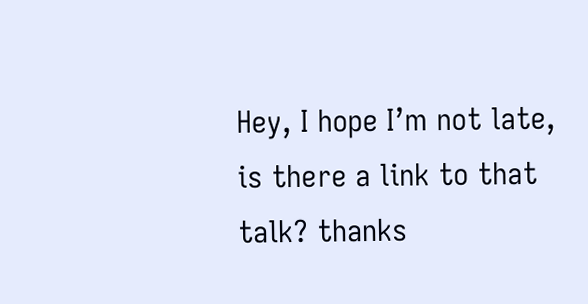Hey, I hope I’m not late, is there a link to that talk? thanks